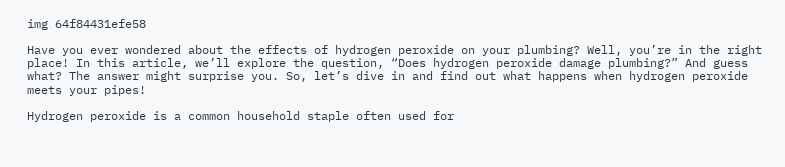img 64f84431efe58

Have you ever wondered about the effects of hydrogen peroxide on your plumbing? Well, you’re in the right place! In this article, we’ll explore the question, “Does hydrogen peroxide damage plumbing?” And guess what? The answer might surprise you. So, let’s dive in and find out what happens when hydrogen peroxide meets your pipes!

Hydrogen peroxide is a common household staple often used for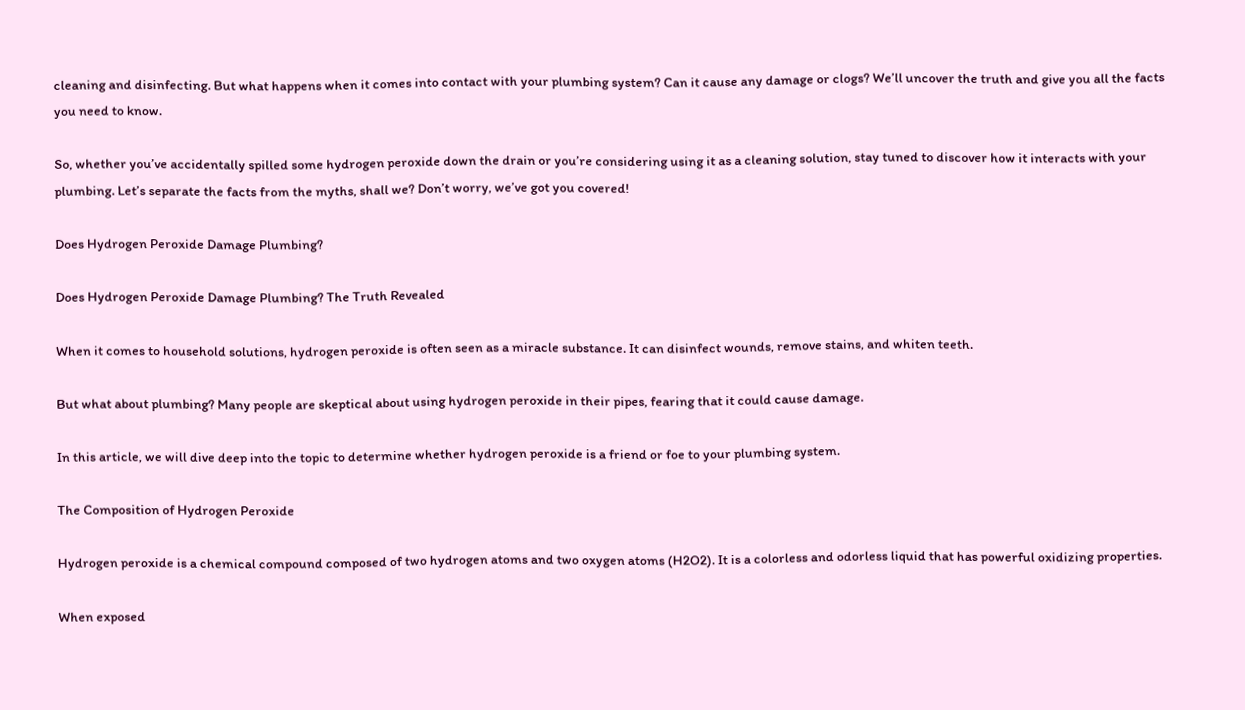cleaning and disinfecting. But what happens when it comes into contact with your plumbing system? Can it cause any damage or clogs? We’ll uncover the truth and give you all the facts you need to know.

So, whether you’ve accidentally spilled some hydrogen peroxide down the drain or you’re considering using it as a cleaning solution, stay tuned to discover how it interacts with your plumbing. Let’s separate the facts from the myths, shall we? Don’t worry, we’ve got you covered!

Does Hydrogen Peroxide Damage Plumbing?

Does Hydrogen Peroxide Damage Plumbing? The Truth Revealed

When it comes to household solutions, hydrogen peroxide is often seen as a miracle substance. It can disinfect wounds, remove stains, and whiten teeth.

But what about plumbing? Many people are skeptical about using hydrogen peroxide in their pipes, fearing that it could cause damage.

In this article, we will dive deep into the topic to determine whether hydrogen peroxide is a friend or foe to your plumbing system.

The Composition of Hydrogen Peroxide

Hydrogen peroxide is a chemical compound composed of two hydrogen atoms and two oxygen atoms (H2O2). It is a colorless and odorless liquid that has powerful oxidizing properties.

When exposed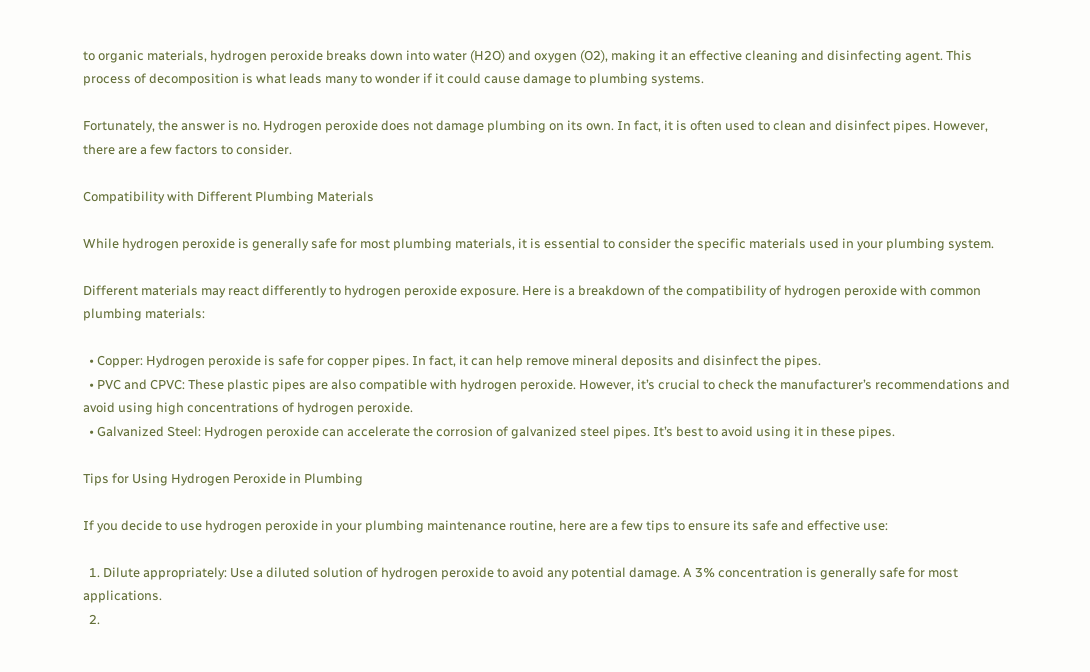to organic materials, hydrogen peroxide breaks down into water (H2O) and oxygen (O2), making it an effective cleaning and disinfecting agent. This process of decomposition is what leads many to wonder if it could cause damage to plumbing systems.

Fortunately, the answer is no. Hydrogen peroxide does not damage plumbing on its own. In fact, it is often used to clean and disinfect pipes. However, there are a few factors to consider.

Compatibility with Different Plumbing Materials

While hydrogen peroxide is generally safe for most plumbing materials, it is essential to consider the specific materials used in your plumbing system.

Different materials may react differently to hydrogen peroxide exposure. Here is a breakdown of the compatibility of hydrogen peroxide with common plumbing materials:

  • Copper: Hydrogen peroxide is safe for copper pipes. In fact, it can help remove mineral deposits and disinfect the pipes.
  • PVC and CPVC: These plastic pipes are also compatible with hydrogen peroxide. However, it’s crucial to check the manufacturer’s recommendations and avoid using high concentrations of hydrogen peroxide.
  • Galvanized Steel: Hydrogen peroxide can accelerate the corrosion of galvanized steel pipes. It’s best to avoid using it in these pipes.

Tips for Using Hydrogen Peroxide in Plumbing

If you decide to use hydrogen peroxide in your plumbing maintenance routine, here are a few tips to ensure its safe and effective use:

  1. Dilute appropriately: Use a diluted solution of hydrogen peroxide to avoid any potential damage. A 3% concentration is generally safe for most applications.
  2.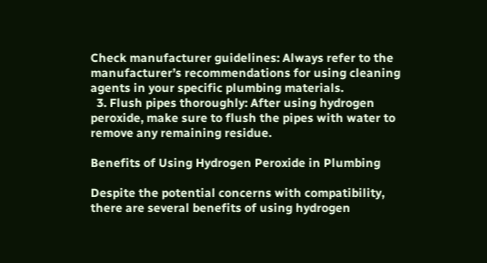Check manufacturer guidelines: Always refer to the manufacturer’s recommendations for using cleaning agents in your specific plumbing materials.
  3. Flush pipes thoroughly: After using hydrogen peroxide, make sure to flush the pipes with water to remove any remaining residue.

Benefits of Using Hydrogen Peroxide in Plumbing

Despite the potential concerns with compatibility, there are several benefits of using hydrogen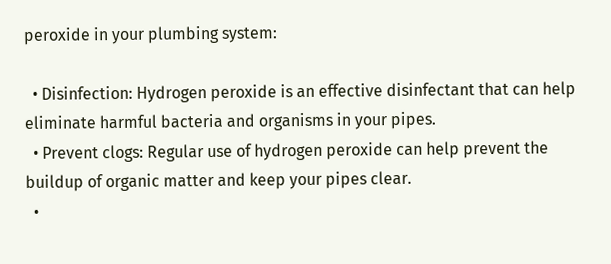peroxide in your plumbing system:

  • Disinfection: Hydrogen peroxide is an effective disinfectant that can help eliminate harmful bacteria and organisms in your pipes.
  • Prevent clogs: Regular use of hydrogen peroxide can help prevent the buildup of organic matter and keep your pipes clear.
  •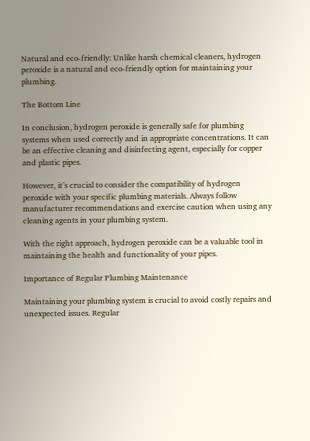Natural and eco-friendly: Unlike harsh chemical cleaners, hydrogen peroxide is a natural and eco-friendly option for maintaining your plumbing.

The Bottom Line

In conclusion, hydrogen peroxide is generally safe for plumbing systems when used correctly and in appropriate concentrations. It can be an effective cleaning and disinfecting agent, especially for copper and plastic pipes.

However, it’s crucial to consider the compatibility of hydrogen peroxide with your specific plumbing materials. Always follow manufacturer recommendations and exercise caution when using any cleaning agents in your plumbing system.

With the right approach, hydrogen peroxide can be a valuable tool in maintaining the health and functionality of your pipes.

Importance of Regular Plumbing Maintenance

Maintaining your plumbing system is crucial to avoid costly repairs and unexpected issues. Regular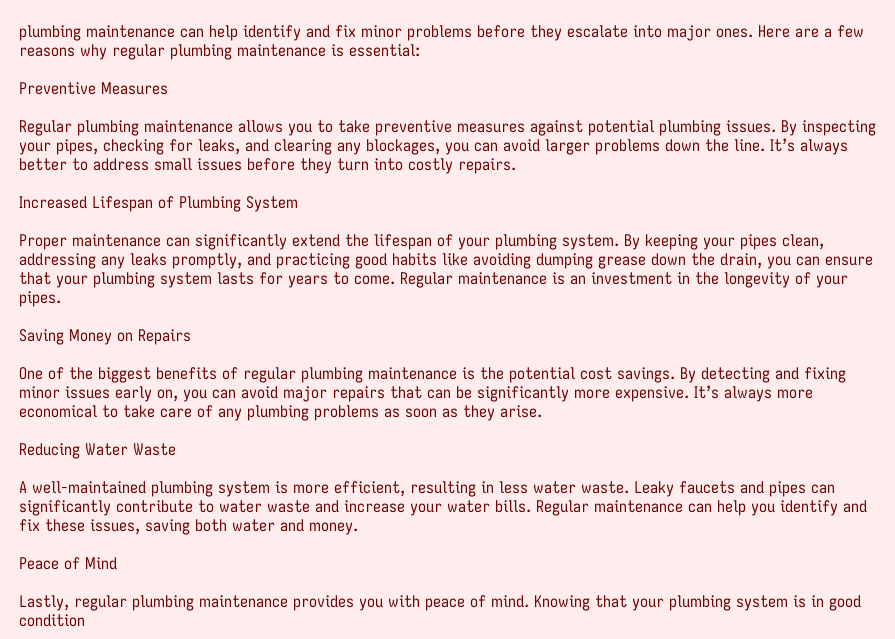plumbing maintenance can help identify and fix minor problems before they escalate into major ones. Here are a few reasons why regular plumbing maintenance is essential:

Preventive Measures

Regular plumbing maintenance allows you to take preventive measures against potential plumbing issues. By inspecting your pipes, checking for leaks, and clearing any blockages, you can avoid larger problems down the line. It’s always better to address small issues before they turn into costly repairs.

Increased Lifespan of Plumbing System

Proper maintenance can significantly extend the lifespan of your plumbing system. By keeping your pipes clean, addressing any leaks promptly, and practicing good habits like avoiding dumping grease down the drain, you can ensure that your plumbing system lasts for years to come. Regular maintenance is an investment in the longevity of your pipes.

Saving Money on Repairs

One of the biggest benefits of regular plumbing maintenance is the potential cost savings. By detecting and fixing minor issues early on, you can avoid major repairs that can be significantly more expensive. It’s always more economical to take care of any plumbing problems as soon as they arise.

Reducing Water Waste

A well-maintained plumbing system is more efficient, resulting in less water waste. Leaky faucets and pipes can significantly contribute to water waste and increase your water bills. Regular maintenance can help you identify and fix these issues, saving both water and money.

Peace of Mind

Lastly, regular plumbing maintenance provides you with peace of mind. Knowing that your plumbing system is in good condition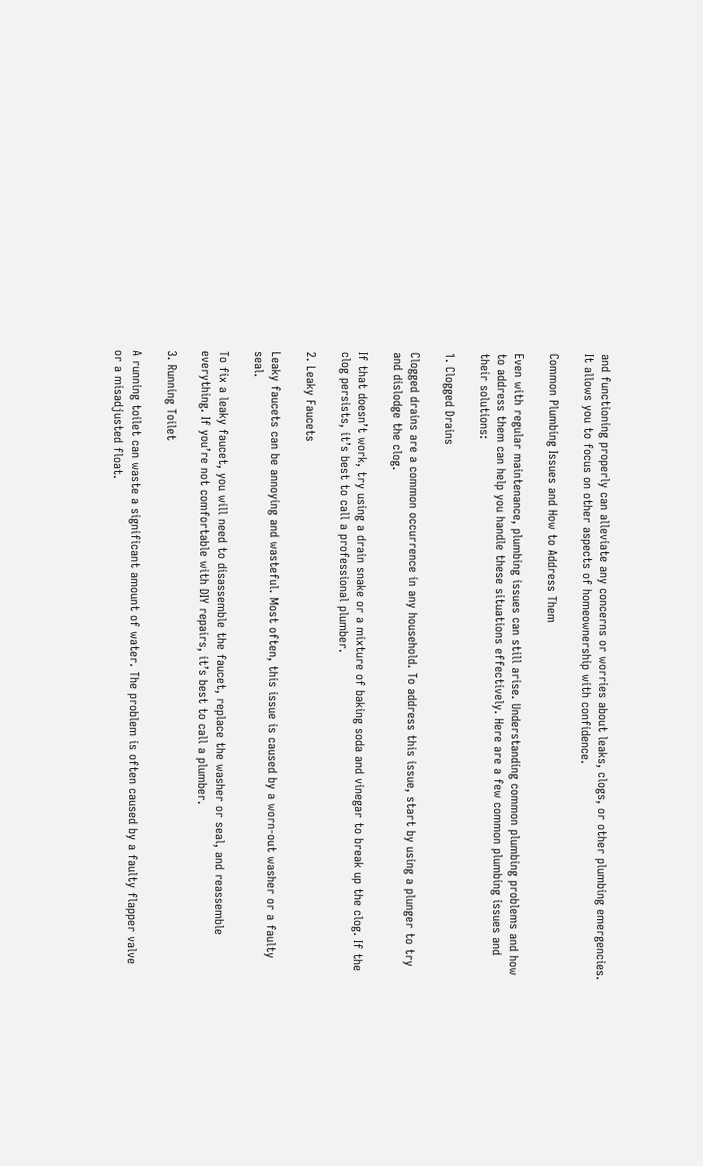and functioning properly can alleviate any concerns or worries about leaks, clogs, or other plumbing emergencies. It allows you to focus on other aspects of homeownership with confidence.

Common Plumbing Issues and How to Address Them

Even with regular maintenance, plumbing issues can still arise. Understanding common plumbing problems and how to address them can help you handle these situations effectively. Here are a few common plumbing issues and their solutions:

1. Clogged Drains

Clogged drains are a common occurrence in any household. To address this issue, start by using a plunger to try and dislodge the clog.

If that doesn’t work, try using a drain snake or a mixture of baking soda and vinegar to break up the clog. If the clog persists, it’s best to call a professional plumber.

2. Leaky Faucets

Leaky faucets can be annoying and wasteful. Most often, this issue is caused by a worn-out washer or a faulty seal.

To fix a leaky faucet, you will need to disassemble the faucet, replace the washer or seal, and reassemble everything. If you’re not comfortable with DIY repairs, it’s best to call a plumber.

3. Running Toilet

A running toilet can waste a significant amount of water. The problem is often caused by a faulty flapper valve or a misadjusted float.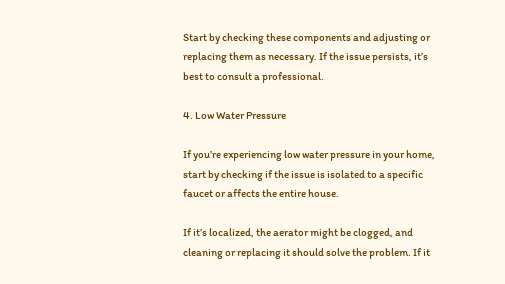Start by checking these components and adjusting or replacing them as necessary. If the issue persists, it’s best to consult a professional.

4. Low Water Pressure

If you’re experiencing low water pressure in your home, start by checking if the issue is isolated to a specific faucet or affects the entire house.

If it’s localized, the aerator might be clogged, and cleaning or replacing it should solve the problem. If it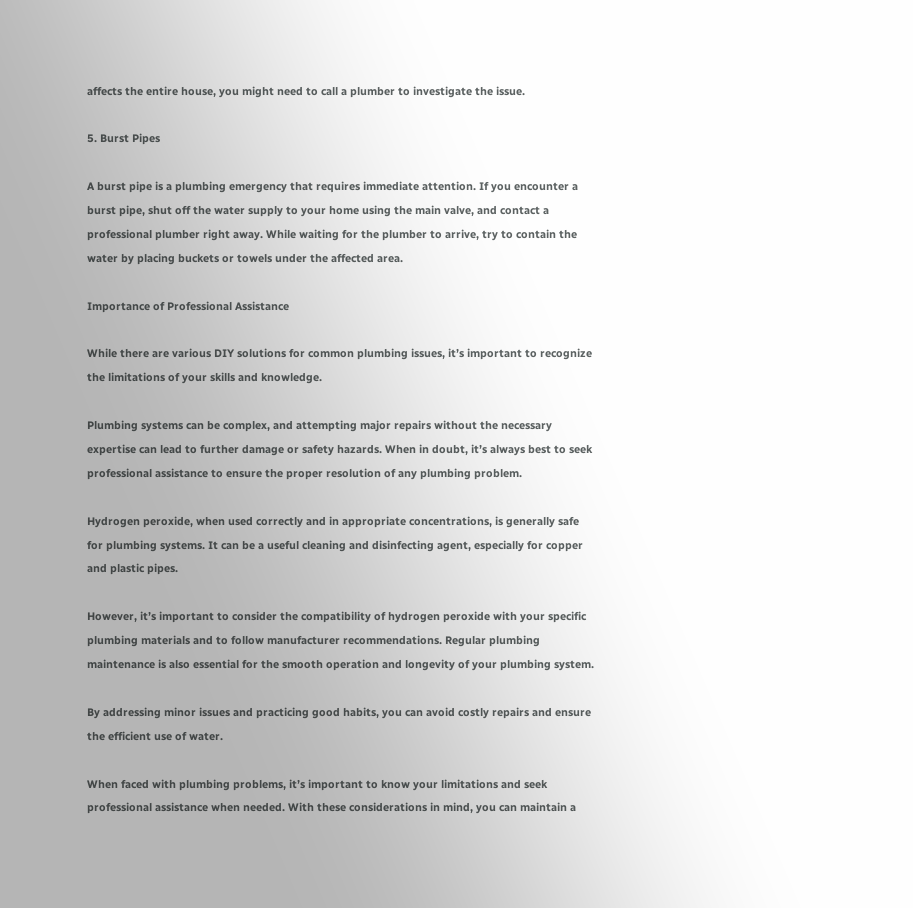affects the entire house, you might need to call a plumber to investigate the issue.

5. Burst Pipes

A burst pipe is a plumbing emergency that requires immediate attention. If you encounter a burst pipe, shut off the water supply to your home using the main valve, and contact a professional plumber right away. While waiting for the plumber to arrive, try to contain the water by placing buckets or towels under the affected area.

Importance of Professional Assistance

While there are various DIY solutions for common plumbing issues, it’s important to recognize the limitations of your skills and knowledge.

Plumbing systems can be complex, and attempting major repairs without the necessary expertise can lead to further damage or safety hazards. When in doubt, it’s always best to seek professional assistance to ensure the proper resolution of any plumbing problem.

Hydrogen peroxide, when used correctly and in appropriate concentrations, is generally safe for plumbing systems. It can be a useful cleaning and disinfecting agent, especially for copper and plastic pipes.

However, it’s important to consider the compatibility of hydrogen peroxide with your specific plumbing materials and to follow manufacturer recommendations. Regular plumbing maintenance is also essential for the smooth operation and longevity of your plumbing system.

By addressing minor issues and practicing good habits, you can avoid costly repairs and ensure the efficient use of water.

When faced with plumbing problems, it’s important to know your limitations and seek professional assistance when needed. With these considerations in mind, you can maintain a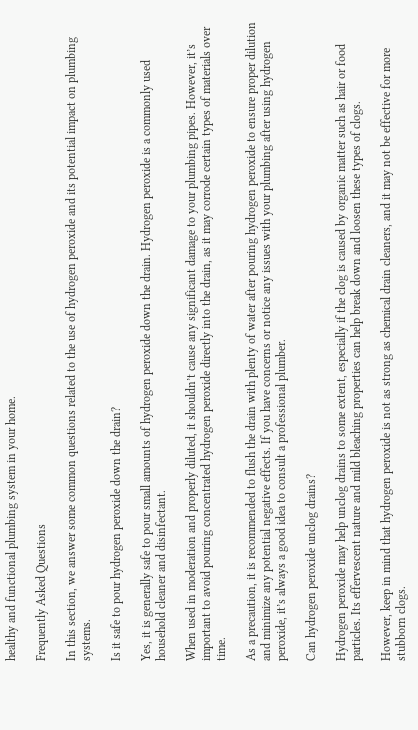healthy and functional plumbing system in your home.

Frequently Asked Questions

In this section, we answer some common questions related to the use of hydrogen peroxide and its potential impact on plumbing systems.

Is it safe to pour hydrogen peroxide down the drain?

Yes, it is generally safe to pour small amounts of hydrogen peroxide down the drain. Hydrogen peroxide is a commonly used household cleaner and disinfectant.

When used in moderation and properly diluted, it shouldn’t cause any significant damage to your plumbing pipes. However, it’s important to avoid pouring concentrated hydrogen peroxide directly into the drain, as it may corrode certain types of materials over time.

As a precaution, it is recommended to flush the drain with plenty of water after pouring hydrogen peroxide to ensure proper dilution and minimize any potential negative effects. If you have concerns or notice any issues with your plumbing after using hydrogen peroxide, it’s always a good idea to consult a professional plumber.

Can hydrogen peroxide unclog drains?

Hydrogen peroxide may help unclog drains to some extent, especially if the clog is caused by organic matter such as hair or food particles. Its effervescent nature and mild bleaching properties can help break down and loosen these types of clogs.

However, keep in mind that hydrogen peroxide is not as strong as chemical drain cleaners, and it may not be effective for more stubborn clogs.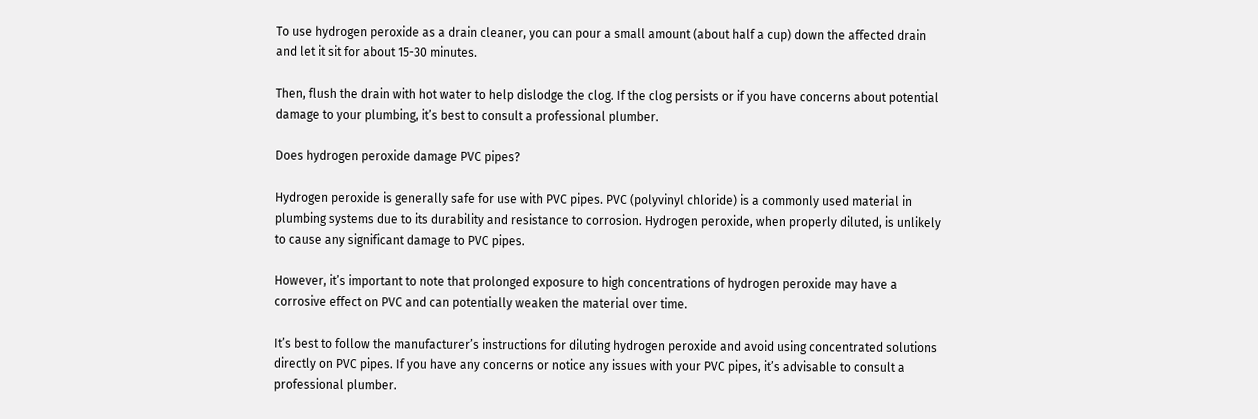To use hydrogen peroxide as a drain cleaner, you can pour a small amount (about half a cup) down the affected drain and let it sit for about 15-30 minutes.

Then, flush the drain with hot water to help dislodge the clog. If the clog persists or if you have concerns about potential damage to your plumbing, it’s best to consult a professional plumber.

Does hydrogen peroxide damage PVC pipes?

Hydrogen peroxide is generally safe for use with PVC pipes. PVC (polyvinyl chloride) is a commonly used material in plumbing systems due to its durability and resistance to corrosion. Hydrogen peroxide, when properly diluted, is unlikely to cause any significant damage to PVC pipes.

However, it’s important to note that prolonged exposure to high concentrations of hydrogen peroxide may have a corrosive effect on PVC and can potentially weaken the material over time.

It’s best to follow the manufacturer’s instructions for diluting hydrogen peroxide and avoid using concentrated solutions directly on PVC pipes. If you have any concerns or notice any issues with your PVC pipes, it’s advisable to consult a professional plumber.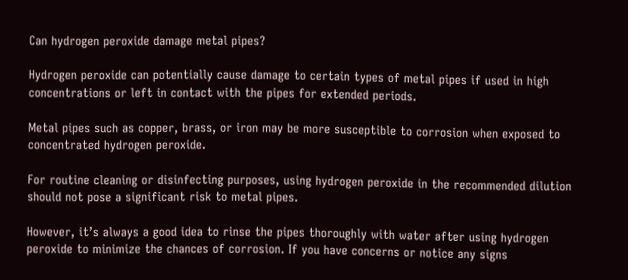Can hydrogen peroxide damage metal pipes?

Hydrogen peroxide can potentially cause damage to certain types of metal pipes if used in high concentrations or left in contact with the pipes for extended periods.

Metal pipes such as copper, brass, or iron may be more susceptible to corrosion when exposed to concentrated hydrogen peroxide.

For routine cleaning or disinfecting purposes, using hydrogen peroxide in the recommended dilution should not pose a significant risk to metal pipes.

However, it’s always a good idea to rinse the pipes thoroughly with water after using hydrogen peroxide to minimize the chances of corrosion. If you have concerns or notice any signs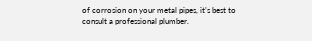of corrosion on your metal pipes, it’s best to consult a professional plumber.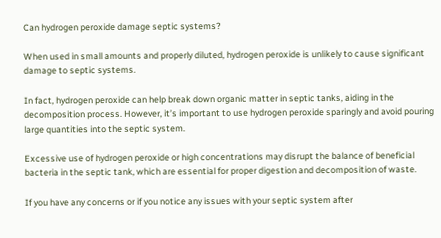Can hydrogen peroxide damage septic systems?

When used in small amounts and properly diluted, hydrogen peroxide is unlikely to cause significant damage to septic systems.

In fact, hydrogen peroxide can help break down organic matter in septic tanks, aiding in the decomposition process. However, it’s important to use hydrogen peroxide sparingly and avoid pouring large quantities into the septic system.

Excessive use of hydrogen peroxide or high concentrations may disrupt the balance of beneficial bacteria in the septic tank, which are essential for proper digestion and decomposition of waste.

If you have any concerns or if you notice any issues with your septic system after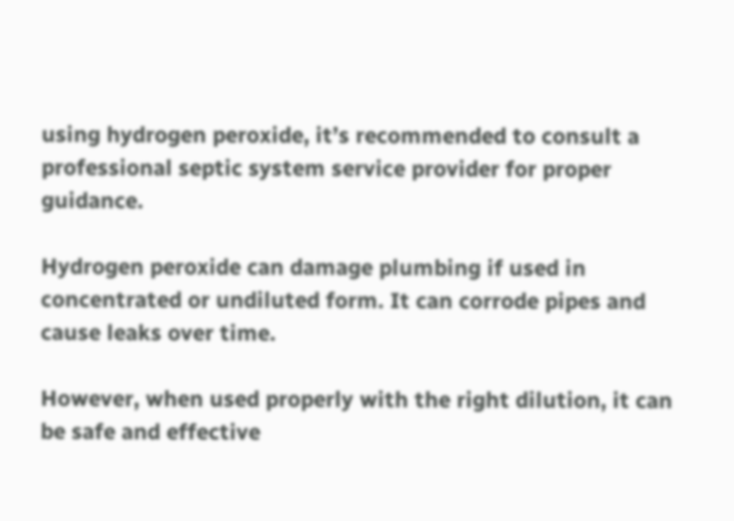using hydrogen peroxide, it’s recommended to consult a professional septic system service provider for proper guidance.

Hydrogen peroxide can damage plumbing if used in concentrated or undiluted form. It can corrode pipes and cause leaks over time.

However, when used properly with the right dilution, it can be safe and effective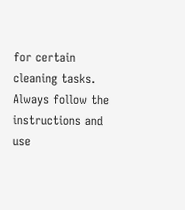for certain cleaning tasks. Always follow the instructions and use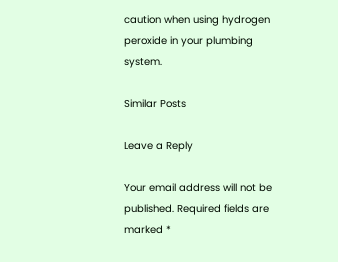caution when using hydrogen peroxide in your plumbing system.

Similar Posts

Leave a Reply

Your email address will not be published. Required fields are marked *